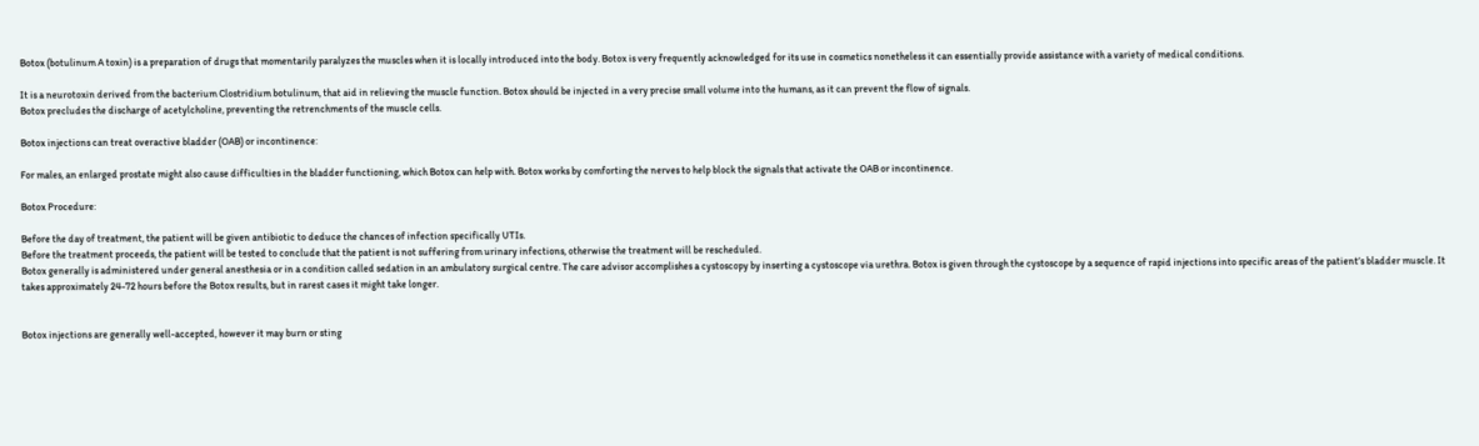Botox (botulinum A toxin) is a preparation of drugs that momentarily paralyzes the muscles when it is locally introduced into the body. Botox is very frequently acknowledged for its use in cosmetics nonetheless it can essentially provide assistance with a variety of medical conditions.

It is a neurotoxin derived from the bacterium Clostridium botulinum, that aid in relieving the muscle function. Botox should be injected in a very precise small volume into the humans, as it can prevent the flow of signals.
Botox precludes the discharge of acetylcholine, preventing the retrenchments of the muscle cells.

Botox injections can treat overactive bladder (OAB) or incontinence:

For males, an enlarged prostate might also cause difficulties in the bladder functioning, which Botox can help with. Botox works by comforting the nerves to help block the signals that activate the OAB or incontinence.

Botox Procedure:

Before the day of treatment, the patient will be given antibiotic to deduce the chances of infection specifically UTIs.
Before the treatment proceeds, the patient will be tested to conclude that the patient is not suffering from urinary infections, otherwise the treatment will be rescheduled.
Botox generally is administered under general anesthesia or in a condition called sedation in an ambulatory surgical centre. The care advisor accomplishes a cystoscopy by inserting a cystoscope via urethra. Botox is given through the cystoscope by a sequence of rapid injections into specific areas of the patient’s bladder muscle. It takes approximately 24-72 hours before the Botox results, but in rarest cases it might take longer.


Botox injections are generally well-accepted, however it may burn or sting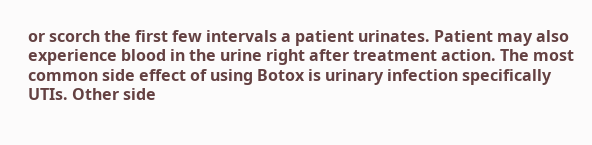or scorch the first few intervals a patient urinates. Patient may also experience blood in the urine right after treatment action. The most common side effect of using Botox is urinary infection specifically UTIs. Other side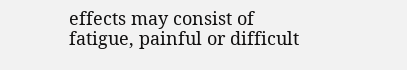effects may consist of fatigue, painful or difficult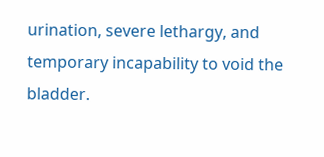urination, severe lethargy, and temporary incapability to void the bladder.